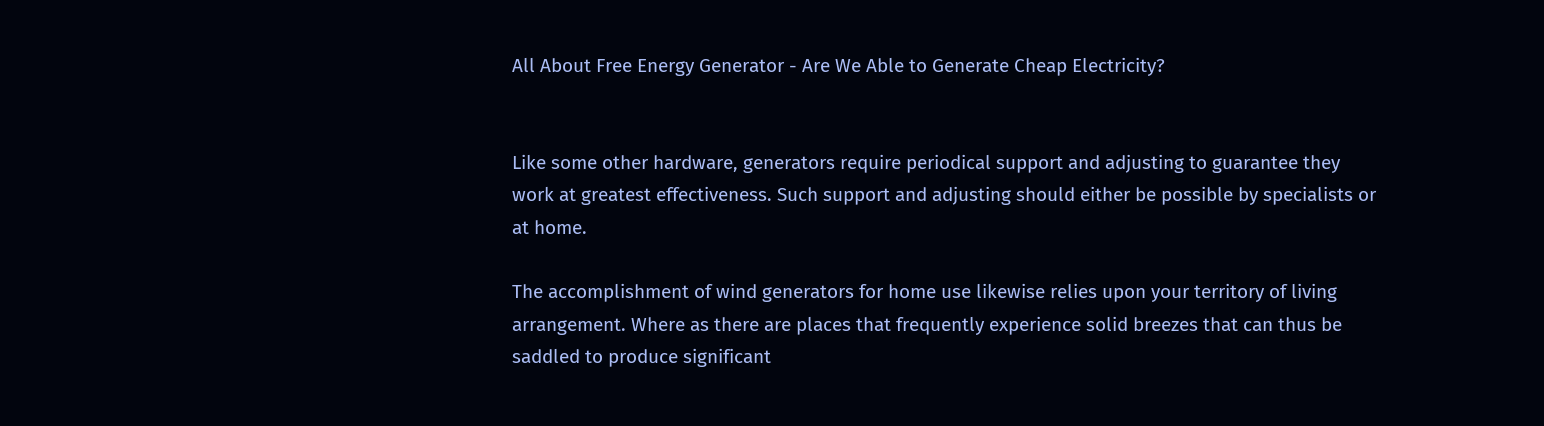All About Free Energy Generator - Are We Able to Generate Cheap Electricity?


Like some other hardware, generators require periodical support and adjusting to guarantee they work at greatest effectiveness. Such support and adjusting should either be possible by specialists or at home.

The accomplishment of wind generators for home use likewise relies upon your territory of living arrangement. Where as there are places that frequently experience solid breezes that can thus be saddled to produce significant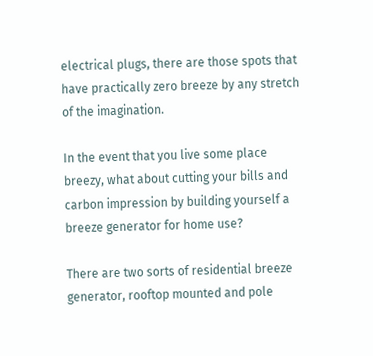electrical plugs, there are those spots that have practically zero breeze by any stretch of the imagination.

In the event that you live some place breezy, what about cutting your bills and carbon impression by building yourself a breeze generator for home use?

There are two sorts of residential breeze generator, rooftop mounted and pole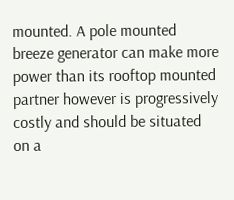mounted. A pole mounted breeze generator can make more power than its rooftop mounted partner however is progressively costly and should be situated on a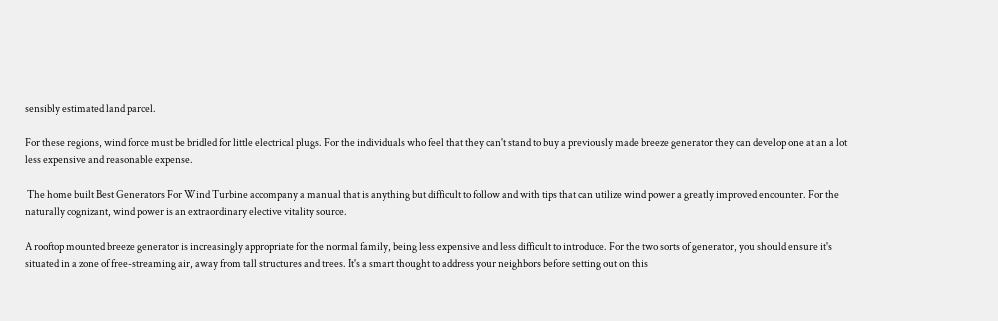sensibly estimated land parcel.

For these regions, wind force must be bridled for little electrical plugs. For the individuals who feel that they can't stand to buy a previously made breeze generator they can develop one at an a lot less expensive and reasonable expense.

 The home built Best Generators For Wind Turbine accompany a manual that is anything but difficult to follow and with tips that can utilize wind power a greatly improved encounter. For the naturally cognizant, wind power is an extraordinary elective vitality source.

A rooftop mounted breeze generator is increasingly appropriate for the normal family, being less expensive and less difficult to introduce. For the two sorts of generator, you should ensure it's situated in a zone of free-streaming air, away from tall structures and trees. It's a smart thought to address your neighbors before setting out on this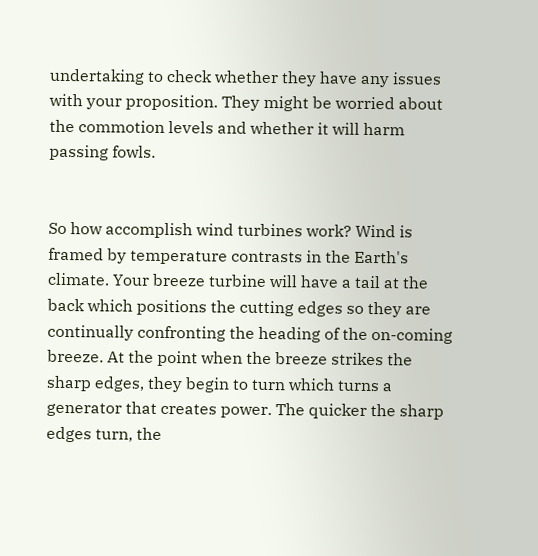undertaking to check whether they have any issues with your proposition. They might be worried about the commotion levels and whether it will harm passing fowls.


So how accomplish wind turbines work? Wind is framed by temperature contrasts in the Earth's climate. Your breeze turbine will have a tail at the back which positions the cutting edges so they are continually confronting the heading of the on-coming breeze. At the point when the breeze strikes the sharp edges, they begin to turn which turns a generator that creates power. The quicker the sharp edges turn, the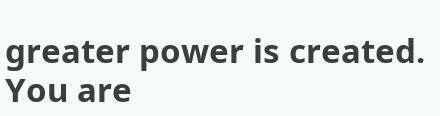greater power is created. You are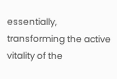essentially, transforming the active vitality of the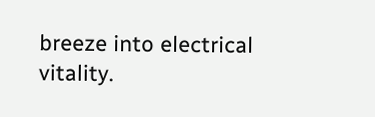breeze into electrical vitality.